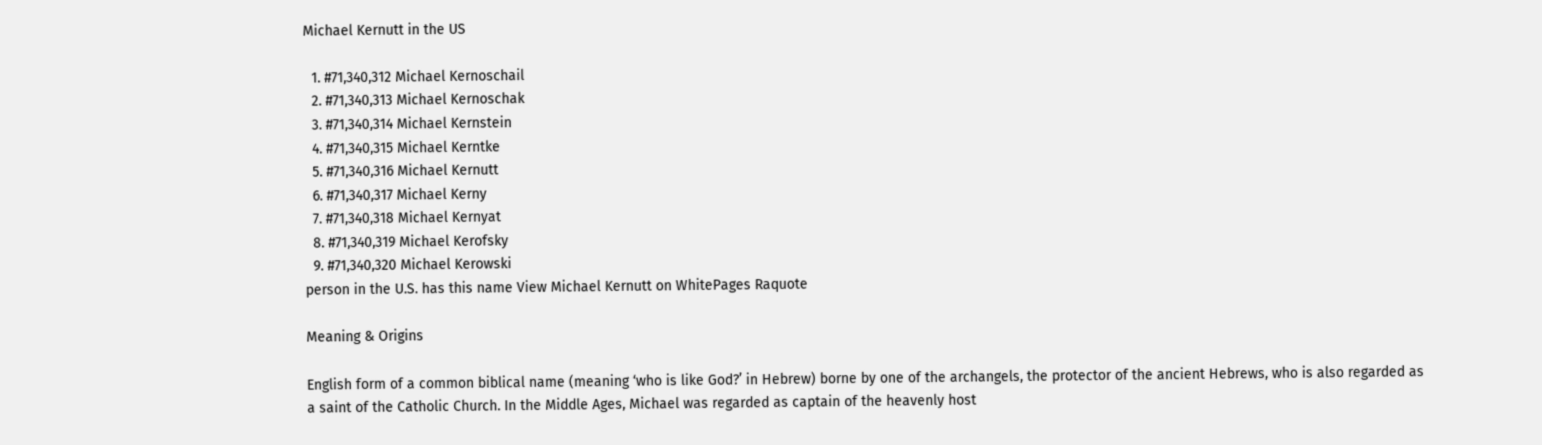Michael Kernutt in the US

  1. #71,340,312 Michael Kernoschail
  2. #71,340,313 Michael Kernoschak
  3. #71,340,314 Michael Kernstein
  4. #71,340,315 Michael Kerntke
  5. #71,340,316 Michael Kernutt
  6. #71,340,317 Michael Kerny
  7. #71,340,318 Michael Kernyat
  8. #71,340,319 Michael Kerofsky
  9. #71,340,320 Michael Kerowski
person in the U.S. has this name View Michael Kernutt on WhitePages Raquote

Meaning & Origins

English form of a common biblical name (meaning ‘who is like God?’ in Hebrew) borne by one of the archangels, the protector of the ancient Hebrews, who is also regarded as a saint of the Catholic Church. In the Middle Ages, Michael was regarded as captain of the heavenly host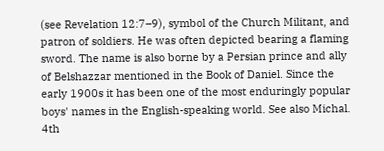(see Revelation 12:7–9), symbol of the Church Militant, and patron of soldiers. He was often depicted bearing a flaming sword. The name is also borne by a Persian prince and ally of Belshazzar mentioned in the Book of Daniel. Since the early 1900s it has been one of the most enduringly popular boys' names in the English-speaking world. See also Michal.
4th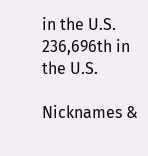in the U.S.
236,696th in the U.S.

Nicknames &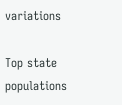variations

Top state populations